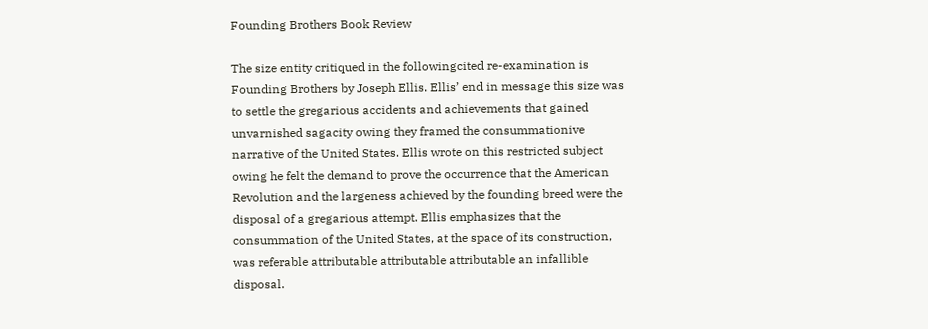Founding Brothers Book Review

The size entity critiqued in the followingcited re-examination is Founding Brothers by Joseph Ellis. Ellis’ end in message this size was to settle the gregarious accidents and achievements that gained unvarnished sagacity owing they framed the consummationive narrative of the United States. Ellis wrote on this restricted subject owing he felt the demand to prove the occurrence that the American Revolution and the largeness achieved by the founding breed were the disposal of a gregarious attempt. Ellis emphasizes that the consummation of the United States, at the space of its construction, was referable attributable attributable attributable an infallible disposal.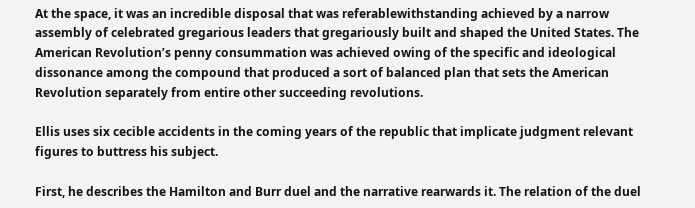At the space, it was an incredible disposal that was referablewithstanding achieved by a narrow assembly of celebrated gregarious leaders that gregariously built and shaped the United States. The American Revolution’s penny consummation was achieved owing of the specific and ideological dissonance among the compound that produced a sort of balanced plan that sets the American Revolution separately from entire other succeeding revolutions.

Ellis uses six cecible accidents in the coming years of the republic that implicate judgment relevant figures to buttress his subject.

First, he describes the Hamilton and Burr duel and the narrative rearwards it. The relation of the duel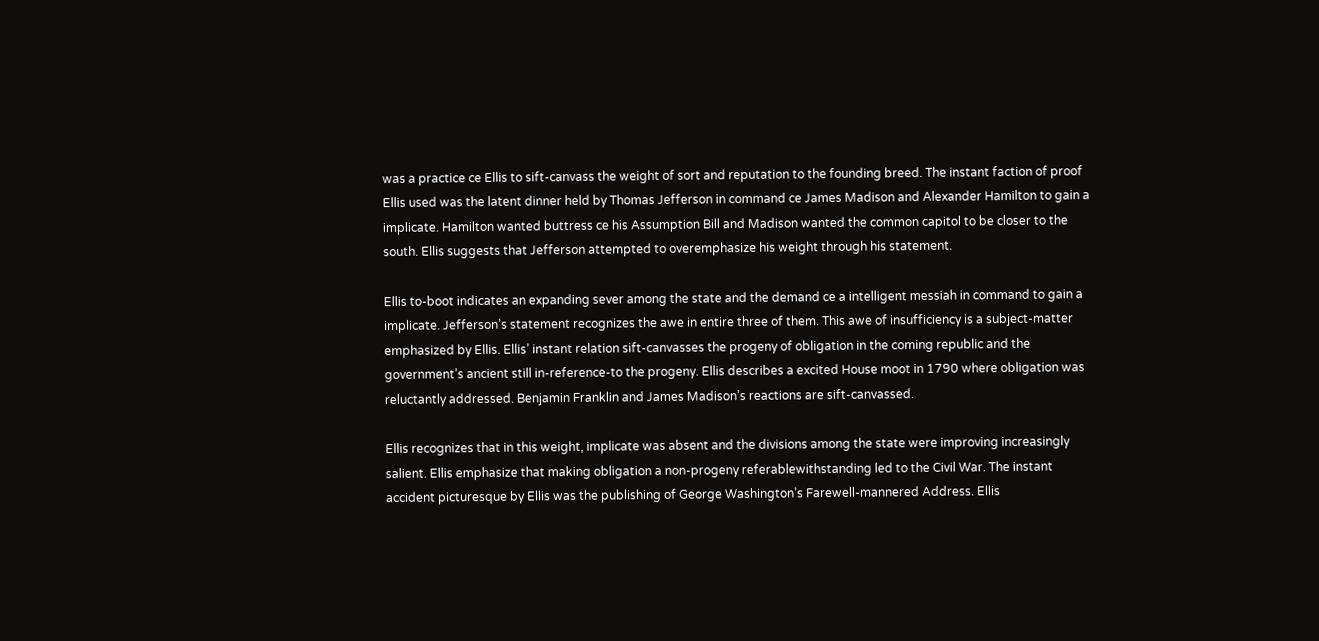was a practice ce Ellis to sift-canvass the weight of sort and reputation to the founding breed. The instant faction of proof Ellis used was the latent dinner held by Thomas Jefferson in command ce James Madison and Alexander Hamilton to gain a implicate. Hamilton wanted buttress ce his Assumption Bill and Madison wanted the common capitol to be closer to the south. Ellis suggests that Jefferson attempted to overemphasize his weight through his statement.

Ellis to-boot indicates an expanding sever among the state and the demand ce a intelligent messiah in command to gain a implicate. Jefferson’s statement recognizes the awe in entire three of them. This awe of insufficiency is a subject-matter emphasized by Ellis. Ellis’ instant relation sift-canvasses the progeny of obligation in the coming republic and the government’s ancient still in-reference-to the progeny. Ellis describes a excited House moot in 1790 where obligation was reluctantly addressed. Benjamin Franklin and James Madison’s reactions are sift-canvassed.

Ellis recognizes that in this weight, implicate was absent and the divisions among the state were improving increasingly salient. Ellis emphasize that making obligation a non-progeny referablewithstanding led to the Civil War. The instant accident picturesque by Ellis was the publishing of George Washington’s Farewell-mannered Address. Ellis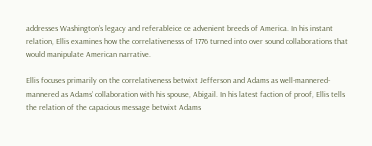addresses Washington’s legacy and referableice ce advenient breeds of America. In his instant relation, Ellis examines how the correlativenesss of 1776 turned into over sound collaborations that would manipulate American narrative.

Ellis focuses primarily on the correlativeness betwixt Jefferson and Adams as well-mannered-mannered as Adams’ collaboration with his spouse, Abigail. In his latest faction of proof, Ellis tells the relation of the capacious message betwixt Adams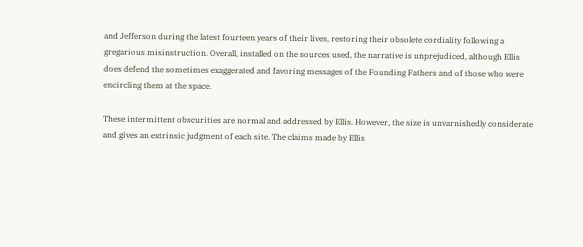and Jefferson during the latest fourteen years of their lives, restoring their obsolete cordiality following a gregarious misinstruction. Overall, installed on the sources used, the narrative is unprejudiced, although Ellis does defend the sometimes exaggerated and favoring messages of the Founding Fathers and of those who were encircling them at the space.

These intermittent obscurities are normal and addressed by Ellis. However, the size is unvarnishedly considerate and gives an extrinsic judgment of each site. The claims made by Ellis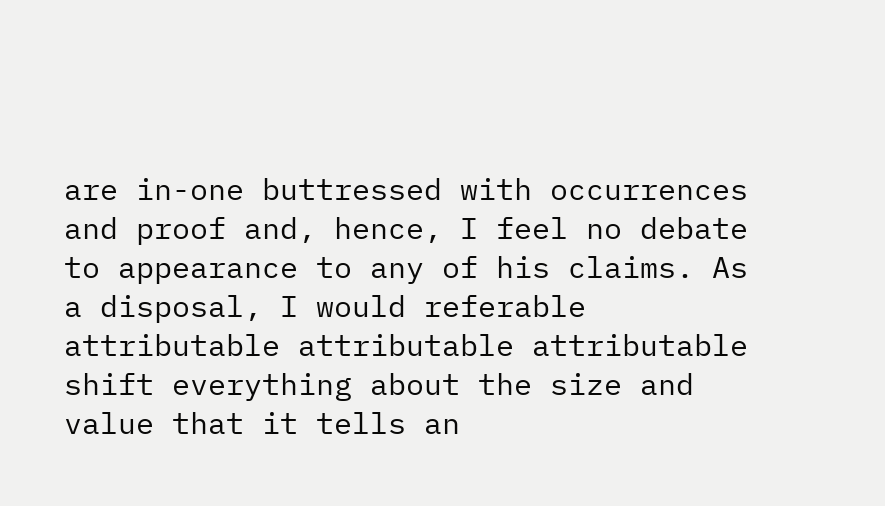are in-one buttressed with occurrences and proof and, hence, I feel no debate to appearance to any of his claims. As a disposal, I would referable attributable attributable attributable shift everything about the size and value that it tells an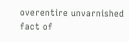overentire unvarnished fact of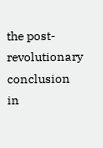the post-revolutionary conclusion in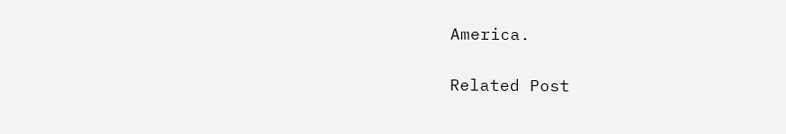America.

Related Post